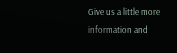Give us a little more information and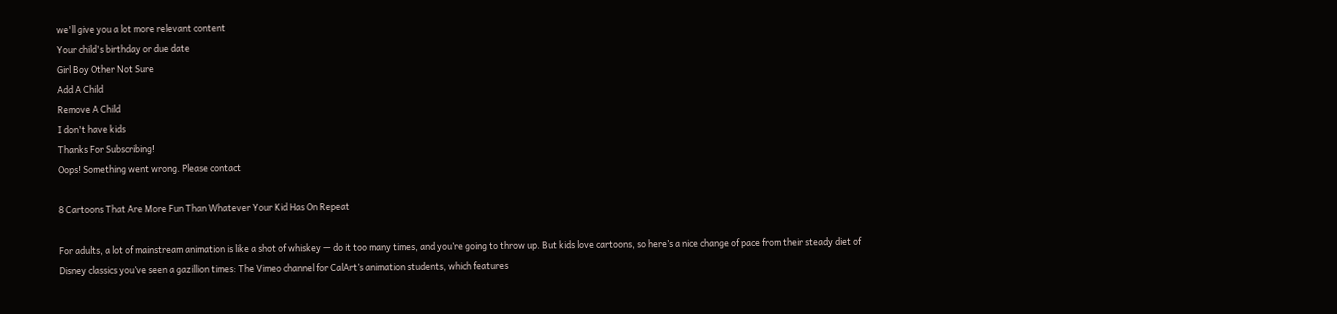we'll give you a lot more relevant content
Your child's birthday or due date
Girl Boy Other Not Sure
Add A Child
Remove A Child
I don't have kids
Thanks For Subscribing!
Oops! Something went wrong. Please contact

8 Cartoons That Are More Fun Than Whatever Your Kid Has On Repeat

For adults, a lot of mainstream animation is like a shot of whiskey — do it too many times, and you’re going to throw up. But kids love cartoons, so here’s a nice change of pace from their steady diet of Disney classics you’ve seen a gazillion times: The Vimeo channel for CalArt’s animation students, which features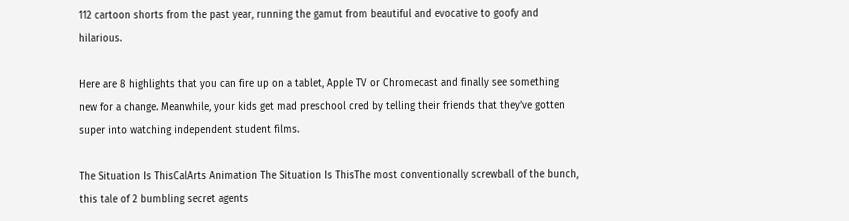112 cartoon shorts from the past year, running the gamut from beautiful and evocative to goofy and hilarious.

Here are 8 highlights that you can fire up on a tablet, Apple TV or Chromecast and finally see something new for a change. Meanwhile, your kids get mad preschool cred by telling their friends that they’ve gotten super into watching independent student films.

The Situation Is ThisCalArts Animation The Situation Is ThisThe most conventionally screwball of the bunch, this tale of 2 bumbling secret agents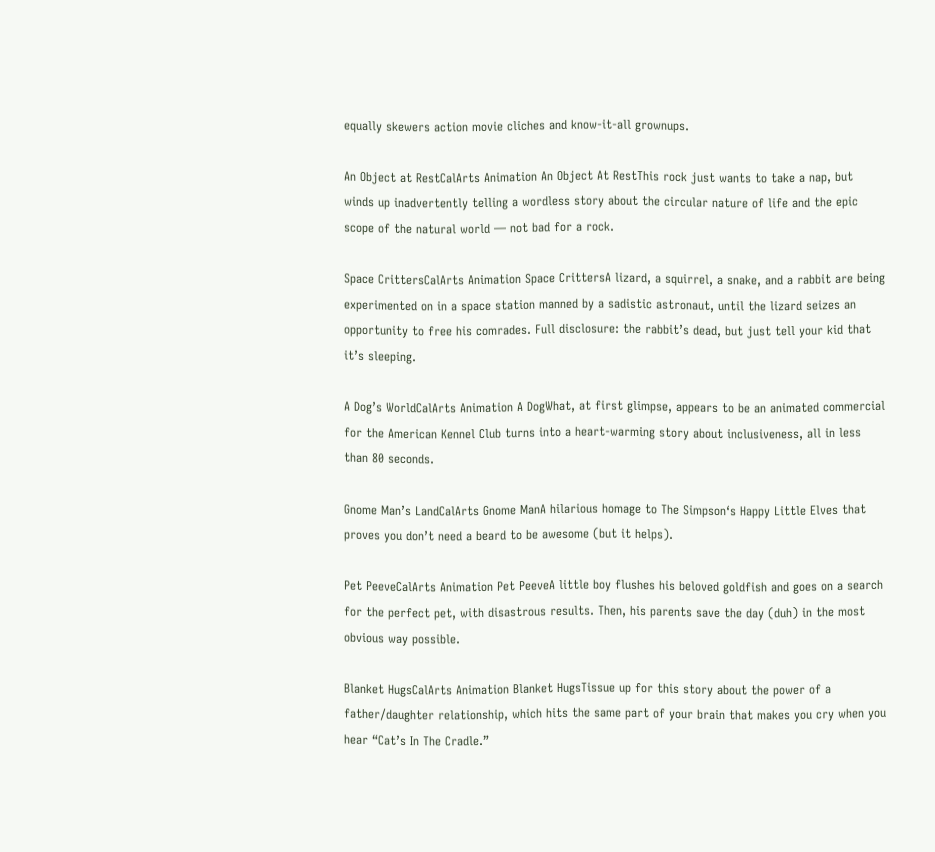equally skewers action movie cliches and know-it-all grownups.

An Object at RestCalArts Animation An Object At RestThis rock just wants to take a nap, but winds up inadvertently telling a wordless story about the circular nature of life and the epic scope of the natural world — not bad for a rock.

Space CrittersCalArts Animation Space CrittersA lizard, a squirrel, a snake, and a rabbit are being experimented on in a space station manned by a sadistic astronaut, until the lizard seizes an opportunity to free his comrades. Full disclosure: the rabbit’s dead, but just tell your kid that it’s sleeping.

A Dog’s WorldCalArts Animation A DogWhat, at first glimpse, appears to be an animated commercial for the American Kennel Club turns into a heart-warming story about inclusiveness, all in less than 80 seconds.

Gnome Man’s LandCalArts Gnome ManA hilarious homage to The Simpson‘s Happy Little Elves that proves you don’t need a beard to be awesome (but it helps).

Pet PeeveCalArts Animation Pet PeeveA little boy flushes his beloved goldfish and goes on a search for the perfect pet, with disastrous results. Then, his parents save the day (duh) in the most obvious way possible.

Blanket HugsCalArts Animation Blanket HugsTissue up for this story about the power of a father/daughter relationship, which hits the same part of your brain that makes you cry when you hear “Cat’s In The Cradle.”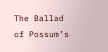The Ballad of Possum’s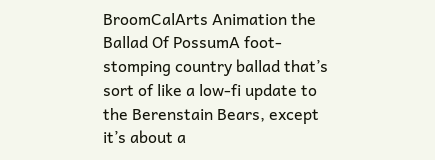BroomCalArts Animation the Ballad Of PossumA foot-stomping country ballad that’s sort of like a low-fi update to the Berenstain Bears, except it’s about a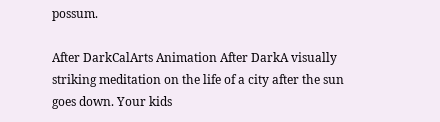possum.

After DarkCalArts Animation After DarkA visually striking meditation on the life of a city after the sun goes down. Your kids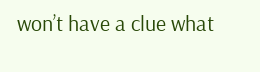won’t have a clue what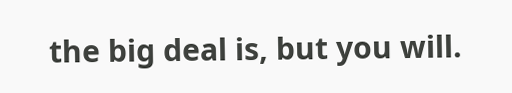the big deal is, but you will.